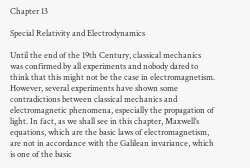Chapter 13

Special Relativity and Electrodynamics

Until the end of the 19th Century, classical mechanics was confirmed by all experiments and nobody dared to think that this might not be the case in electromagnetism. However, several experiments have shown some contradictions between classical mechanics and electromagnetic phenomena, especially the propagation of light. In fact, as we shall see in this chapter, Maxwell’s equations, which are the basic laws of electromagnetism, are not in accordance with the Galilean invariance, which is one of the basic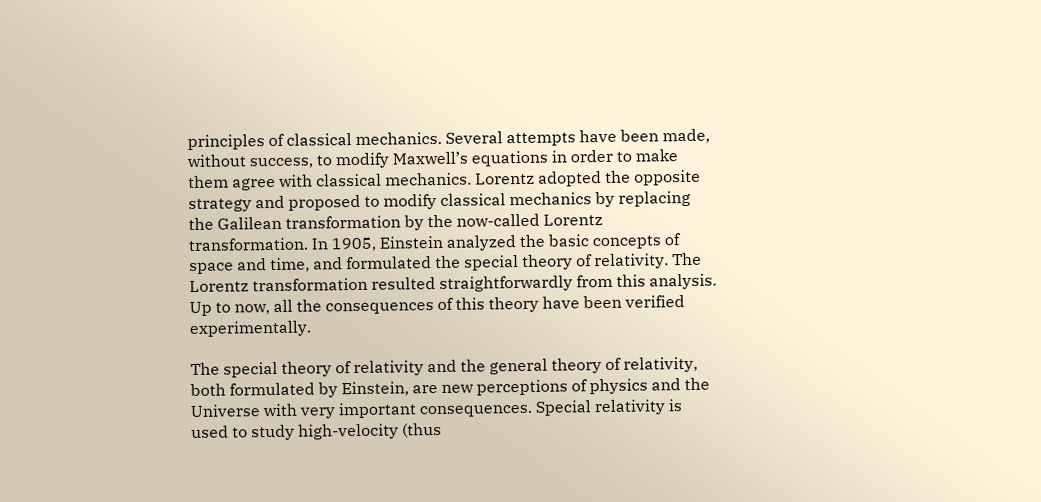principles of classical mechanics. Several attempts have been made, without success, to modify Maxwell’s equations in order to make them agree with classical mechanics. Lorentz adopted the opposite strategy and proposed to modify classical mechanics by replacing the Galilean transformation by the now-called Lorentz transformation. In 1905, Einstein analyzed the basic concepts of space and time, and formulated the special theory of relativity. The Lorentz transformation resulted straightforwardly from this analysis. Up to now, all the consequences of this theory have been verified experimentally.

The special theory of relativity and the general theory of relativity, both formulated by Einstein, are new perceptions of physics and the Universe with very important consequences. Special relativity is used to study high-velocity (thus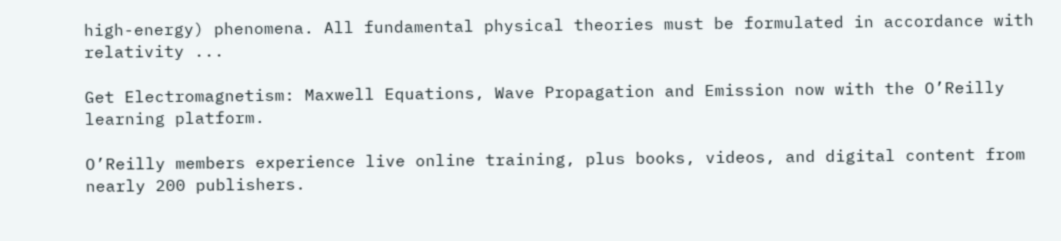high-energy) phenomena. All fundamental physical theories must be formulated in accordance with relativity ...

Get Electromagnetism: Maxwell Equations, Wave Propagation and Emission now with the O’Reilly learning platform.

O’Reilly members experience live online training, plus books, videos, and digital content from nearly 200 publishers.